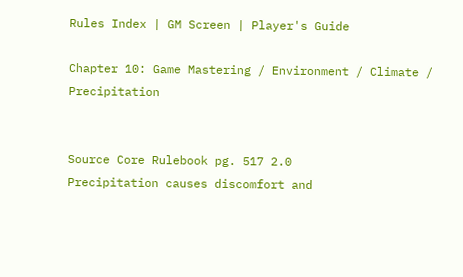Rules Index | GM Screen | Player's Guide

Chapter 10: Game Mastering / Environment / Climate / Precipitation


Source Core Rulebook pg. 517 2.0
Precipitation causes discomfort and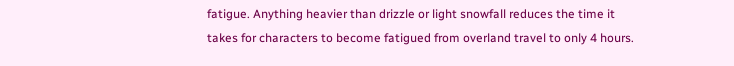fatigue. Anything heavier than drizzle or light snowfall reduces the time it takes for characters to become fatigued from overland travel to only 4 hours.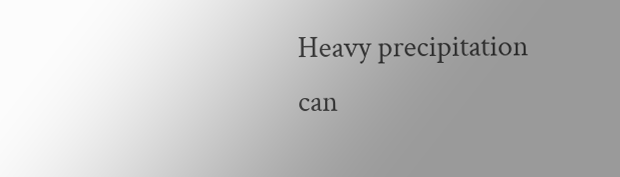Heavy precipitation can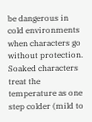be dangerous in cold environments when characters go without protection. Soaked characters treat the temperature as one step colder (mild to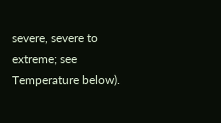severe, severe to extreme; see Temperature below).